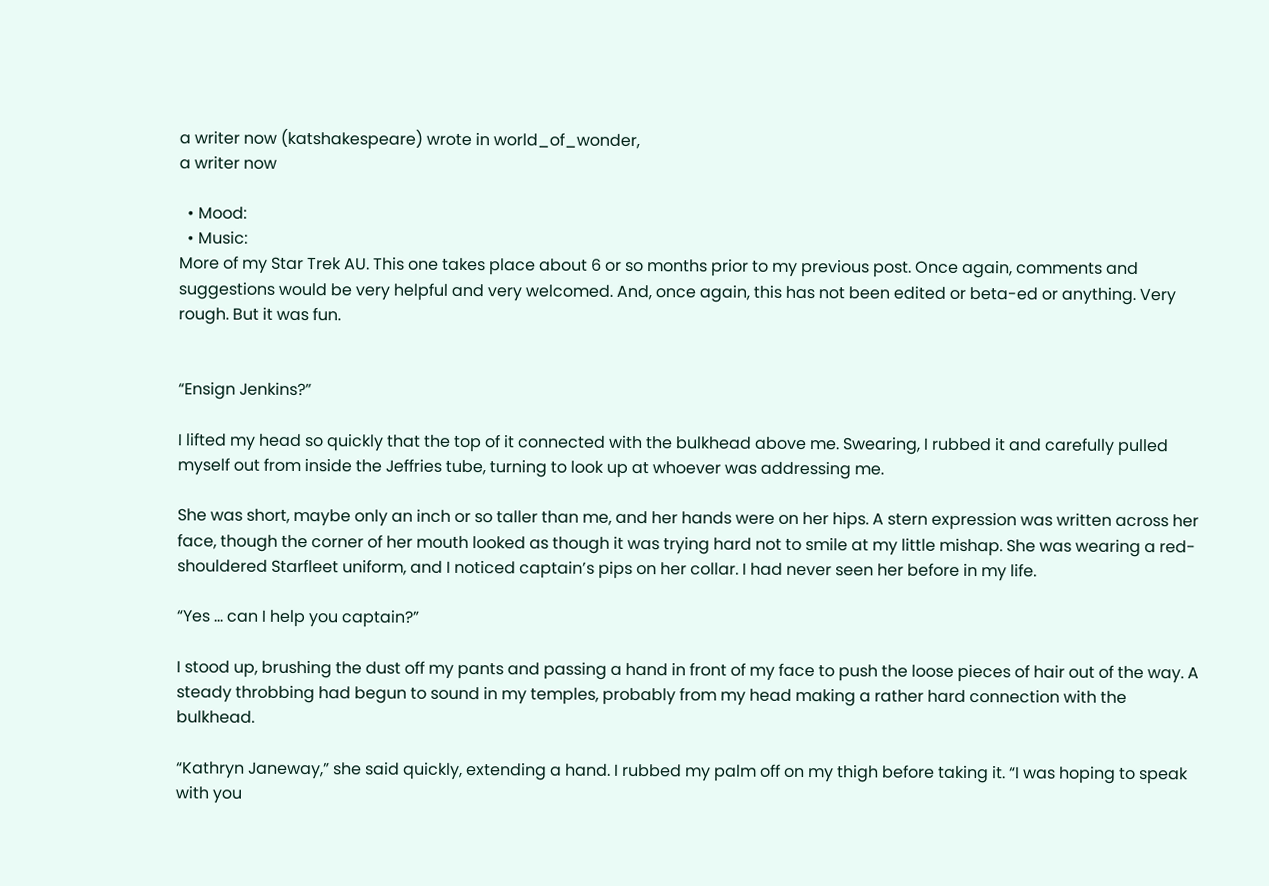a writer now (katshakespeare) wrote in world_of_wonder,
a writer now

  • Mood:
  • Music:
More of my Star Trek AU. This one takes place about 6 or so months prior to my previous post. Once again, comments and suggestions would be very helpful and very welcomed. And, once again, this has not been edited or beta-ed or anything. Very rough. But it was fun.


“Ensign Jenkins?”

I lifted my head so quickly that the top of it connected with the bulkhead above me. Swearing, I rubbed it and carefully pulled myself out from inside the Jeffries tube, turning to look up at whoever was addressing me.

She was short, maybe only an inch or so taller than me, and her hands were on her hips. A stern expression was written across her face, though the corner of her mouth looked as though it was trying hard not to smile at my little mishap. She was wearing a red-shouldered Starfleet uniform, and I noticed captain’s pips on her collar. I had never seen her before in my life.

“Yes … can I help you captain?”

I stood up, brushing the dust off my pants and passing a hand in front of my face to push the loose pieces of hair out of the way. A steady throbbing had begun to sound in my temples, probably from my head making a rather hard connection with the bulkhead.

“Kathryn Janeway,” she said quickly, extending a hand. I rubbed my palm off on my thigh before taking it. “I was hoping to speak with you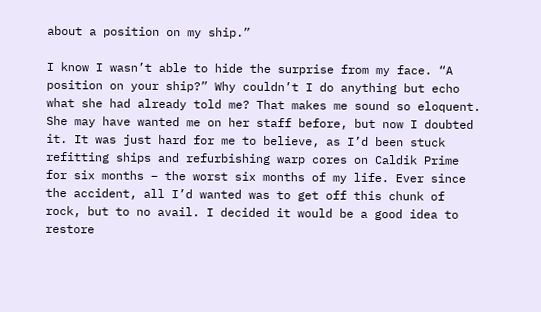about a position on my ship.”

I know I wasn’t able to hide the surprise from my face. “A position on your ship?” Why couldn’t I do anything but echo what she had already told me? That makes me sound so eloquent. She may have wanted me on her staff before, but now I doubted it. It was just hard for me to believe, as I’d been stuck refitting ships and refurbishing warp cores on Caldik Prime for six months – the worst six months of my life. Ever since the accident, all I’d wanted was to get off this chunk of rock, but to no avail. I decided it would be a good idea to restore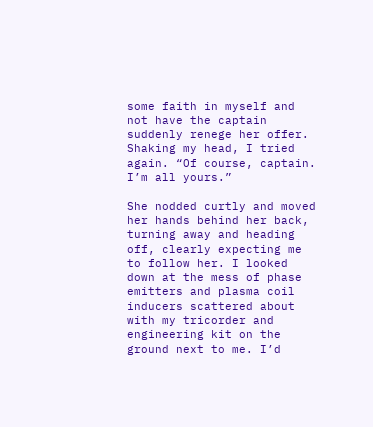some faith in myself and not have the captain suddenly renege her offer. Shaking my head, I tried again. “Of course, captain. I’m all yours.”

She nodded curtly and moved her hands behind her back, turning away and heading off, clearly expecting me to follow her. I looked down at the mess of phase emitters and plasma coil inducers scattered about with my tricorder and engineering kit on the ground next to me. I’d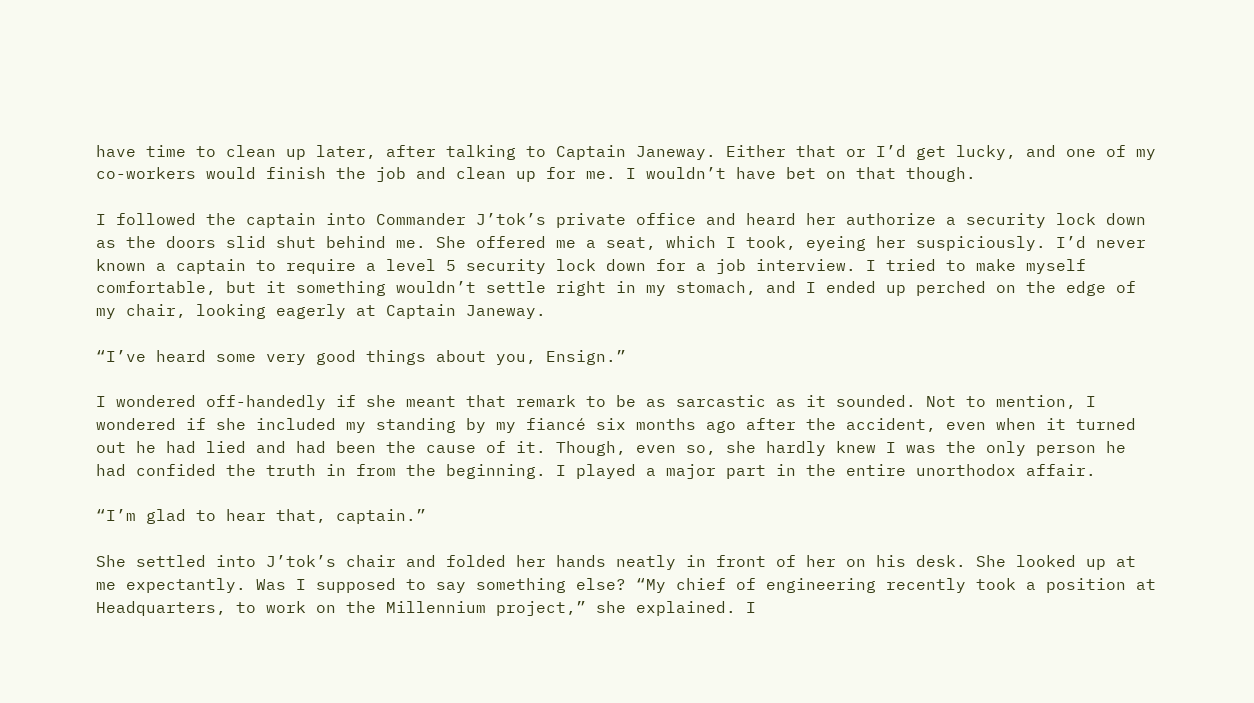have time to clean up later, after talking to Captain Janeway. Either that or I’d get lucky, and one of my co-workers would finish the job and clean up for me. I wouldn’t have bet on that though.

I followed the captain into Commander J’tok’s private office and heard her authorize a security lock down as the doors slid shut behind me. She offered me a seat, which I took, eyeing her suspiciously. I’d never known a captain to require a level 5 security lock down for a job interview. I tried to make myself comfortable, but it something wouldn’t settle right in my stomach, and I ended up perched on the edge of my chair, looking eagerly at Captain Janeway.

“I’ve heard some very good things about you, Ensign.”

I wondered off-handedly if she meant that remark to be as sarcastic as it sounded. Not to mention, I wondered if she included my standing by my fiancé six months ago after the accident, even when it turned out he had lied and had been the cause of it. Though, even so, she hardly knew I was the only person he had confided the truth in from the beginning. I played a major part in the entire unorthodox affair.

“I’m glad to hear that, captain.”

She settled into J’tok’s chair and folded her hands neatly in front of her on his desk. She looked up at me expectantly. Was I supposed to say something else? “My chief of engineering recently took a position at Headquarters, to work on the Millennium project,” she explained. I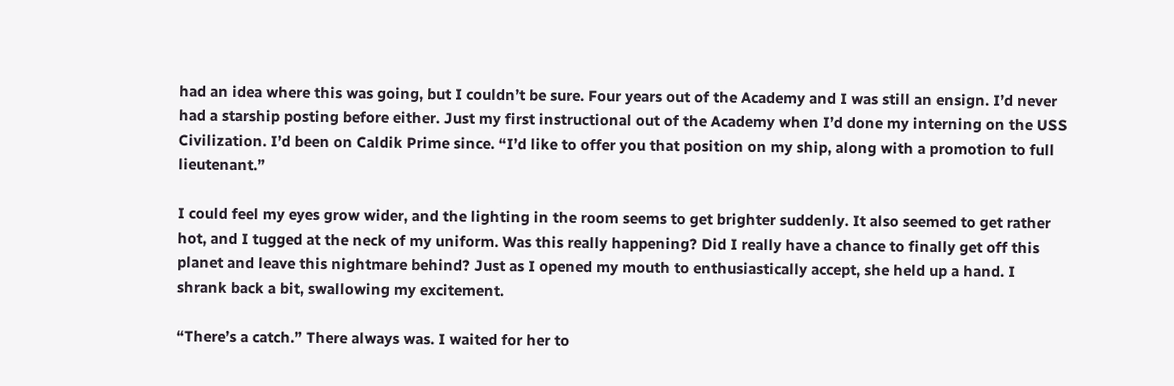had an idea where this was going, but I couldn’t be sure. Four years out of the Academy and I was still an ensign. I’d never had a starship posting before either. Just my first instructional out of the Academy when I’d done my interning on the USS Civilization. I’d been on Caldik Prime since. “I’d like to offer you that position on my ship, along with a promotion to full lieutenant.”

I could feel my eyes grow wider, and the lighting in the room seems to get brighter suddenly. It also seemed to get rather hot, and I tugged at the neck of my uniform. Was this really happening? Did I really have a chance to finally get off this planet and leave this nightmare behind? Just as I opened my mouth to enthusiastically accept, she held up a hand. I shrank back a bit, swallowing my excitement.

“There’s a catch.” There always was. I waited for her to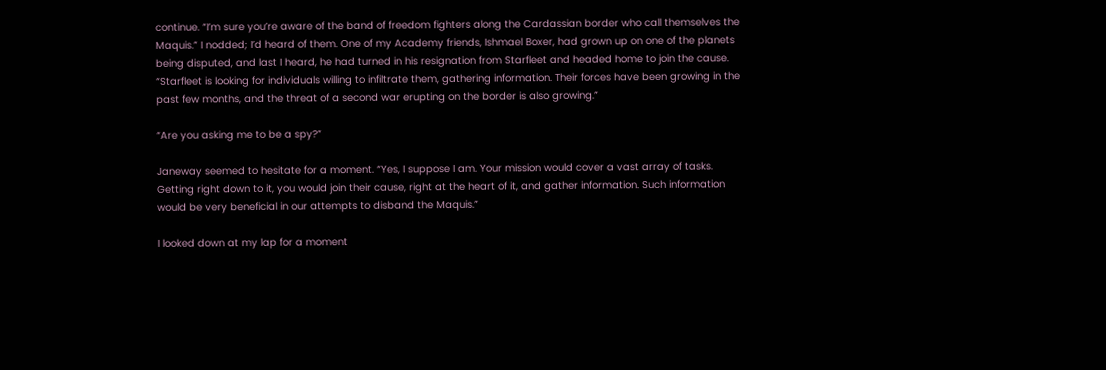continue. “I’m sure you’re aware of the band of freedom fighters along the Cardassian border who call themselves the Maquis.” I nodded; I’d heard of them. One of my Academy friends, Ishmael Boxer, had grown up on one of the planets being disputed, and last I heard, he had turned in his resignation from Starfleet and headed home to join the cause. “Starfleet is looking for individuals willing to infiltrate them, gathering information. Their forces have been growing in the past few months, and the threat of a second war erupting on the border is also growing.”

“Are you asking me to be a spy?”

Janeway seemed to hesitate for a moment. “Yes, I suppose I am. Your mission would cover a vast array of tasks. Getting right down to it, you would join their cause, right at the heart of it, and gather information. Such information would be very beneficial in our attempts to disband the Maquis.”

I looked down at my lap for a moment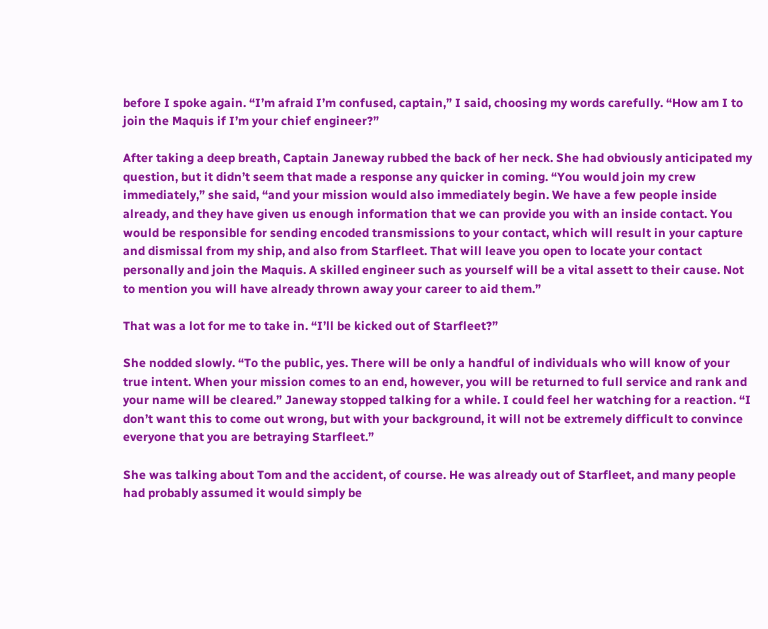before I spoke again. “I’m afraid I’m confused, captain,” I said, choosing my words carefully. “How am I to join the Maquis if I’m your chief engineer?”

After taking a deep breath, Captain Janeway rubbed the back of her neck. She had obviously anticipated my question, but it didn’t seem that made a response any quicker in coming. “You would join my crew immediately,” she said, “and your mission would also immediately begin. We have a few people inside already, and they have given us enough information that we can provide you with an inside contact. You would be responsible for sending encoded transmissions to your contact, which will result in your capture and dismissal from my ship, and also from Starfleet. That will leave you open to locate your contact personally and join the Maquis. A skilled engineer such as yourself will be a vital assett to their cause. Not to mention you will have already thrown away your career to aid them.”

That was a lot for me to take in. “I’ll be kicked out of Starfleet?”

She nodded slowly. “To the public, yes. There will be only a handful of individuals who will know of your true intent. When your mission comes to an end, however, you will be returned to full service and rank and your name will be cleared.” Janeway stopped talking for a while. I could feel her watching for a reaction. “I don’t want this to come out wrong, but with your background, it will not be extremely difficult to convince everyone that you are betraying Starfleet.”

She was talking about Tom and the accident, of course. He was already out of Starfleet, and many people had probably assumed it would simply be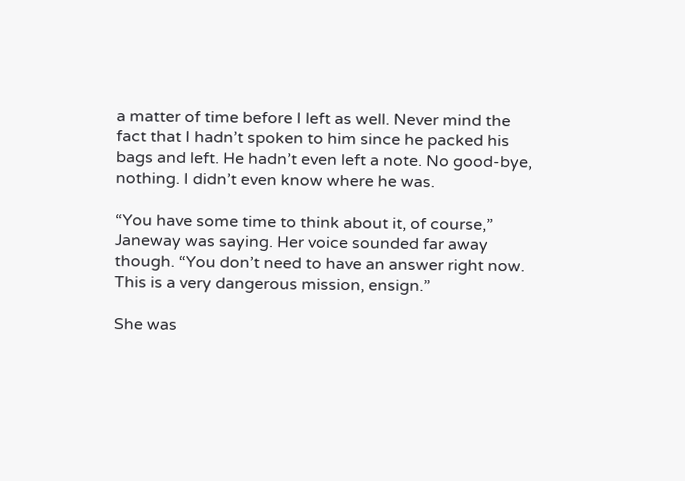a matter of time before I left as well. Never mind the fact that I hadn’t spoken to him since he packed his bags and left. He hadn’t even left a note. No good-bye, nothing. I didn’t even know where he was.

“You have some time to think about it, of course,” Janeway was saying. Her voice sounded far away though. “You don’t need to have an answer right now. This is a very dangerous mission, ensign.”

She was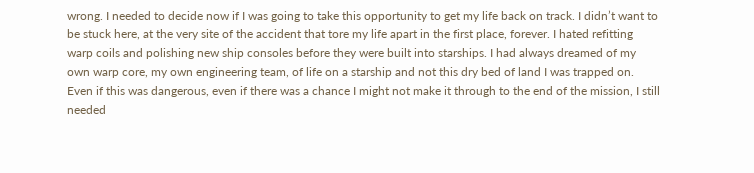wrong. I needed to decide now if I was going to take this opportunity to get my life back on track. I didn’t want to be stuck here, at the very site of the accident that tore my life apart in the first place, forever. I hated refitting warp coils and polishing new ship consoles before they were built into starships. I had always dreamed of my own warp core, my own engineering team, of life on a starship and not this dry bed of land I was trapped on. Even if this was dangerous, even if there was a chance I might not make it through to the end of the mission, I still needed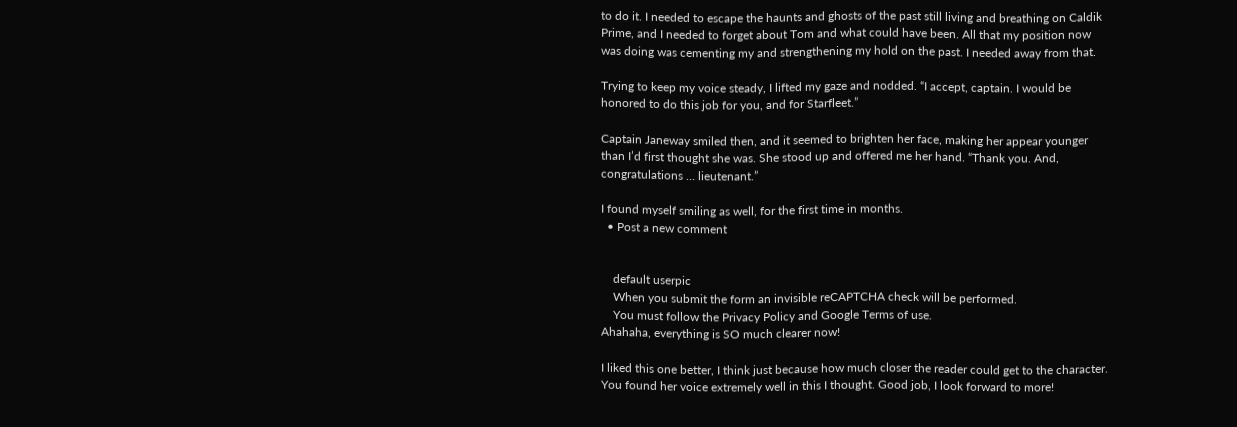to do it. I needed to escape the haunts and ghosts of the past still living and breathing on Caldik Prime, and I needed to forget about Tom and what could have been. All that my position now was doing was cementing my and strengthening my hold on the past. I needed away from that.

Trying to keep my voice steady, I lifted my gaze and nodded. “I accept, captain. I would be honored to do this job for you, and for Starfleet.”

Captain Janeway smiled then, and it seemed to brighten her face, making her appear younger than I’d first thought she was. She stood up and offered me her hand. “Thank you. And, congratulations … lieutenant.”

I found myself smiling as well, for the first time in months.
  • Post a new comment


    default userpic
    When you submit the form an invisible reCAPTCHA check will be performed.
    You must follow the Privacy Policy and Google Terms of use.
Ahahaha, everything is SO much clearer now!

I liked this one better, I think just because how much closer the reader could get to the character. You found her voice extremely well in this I thought. Good job, I look forward to more!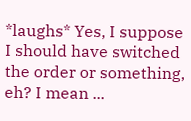*laughs* Yes, I suppose I should have switched the order or something, eh? I mean ...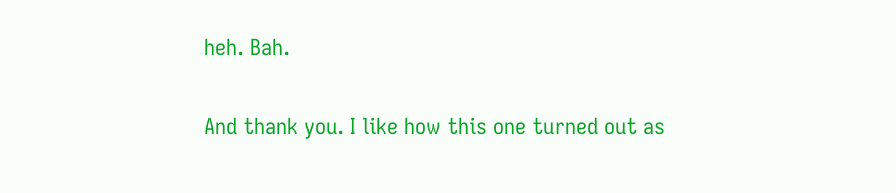heh. Bah.

And thank you. I like how this one turned out as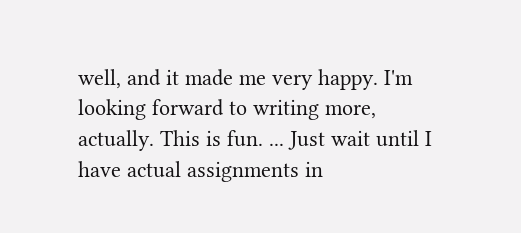well, and it made me very happy. I'm looking forward to writing more, actually. This is fun. ... Just wait until I have actual assignments in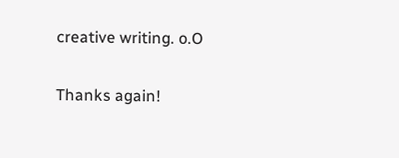creative writing. o.O

Thanks again!